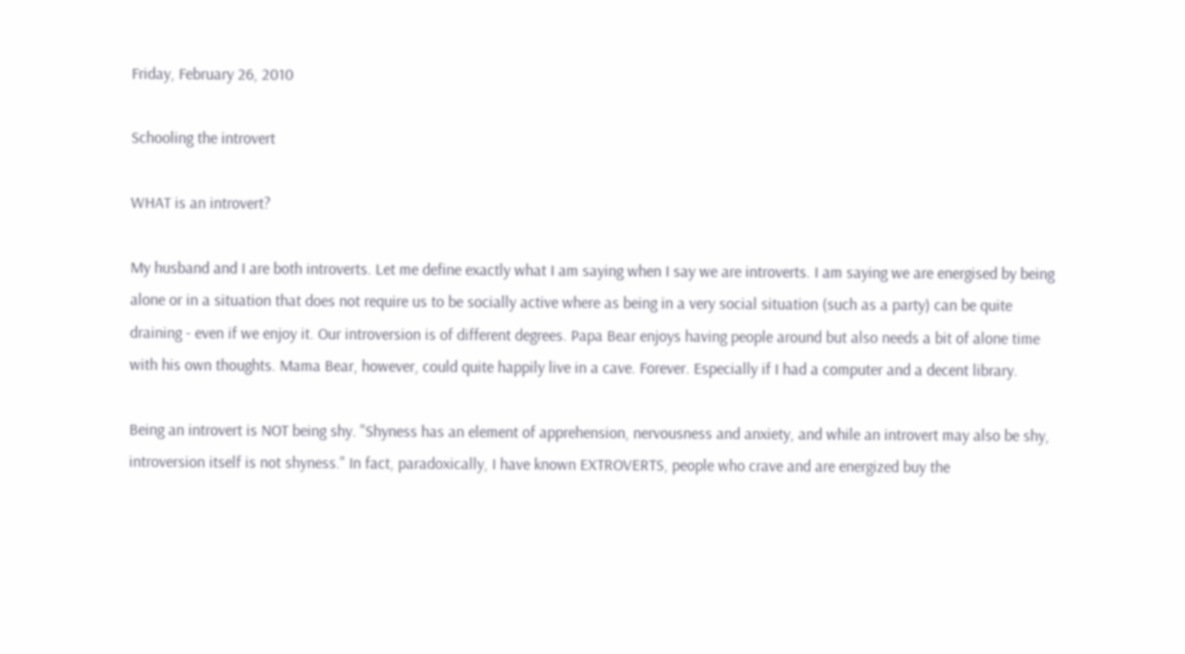Friday, February 26, 2010

Schooling the introvert

WHAT is an introvert?

My husband and I are both introverts. Let me define exactly what I am saying when I say we are introverts. I am saying we are energised by being alone or in a situation that does not require us to be socially active where as being in a very social situation (such as a party) can be quite draining - even if we enjoy it. Our introversion is of different degrees. Papa Bear enjoys having people around but also needs a bit of alone time with his own thoughts. Mama Bear, however, could quite happily live in a cave. Forever. Especially if I had a computer and a decent library.

Being an introvert is NOT being shy. "Shyness has an element of apprehension, nervousness and anxiety, and while an introvert may also be shy, introversion itself is not shyness." In fact, paradoxically, I have known EXTROVERTS, people who crave and are energized buy the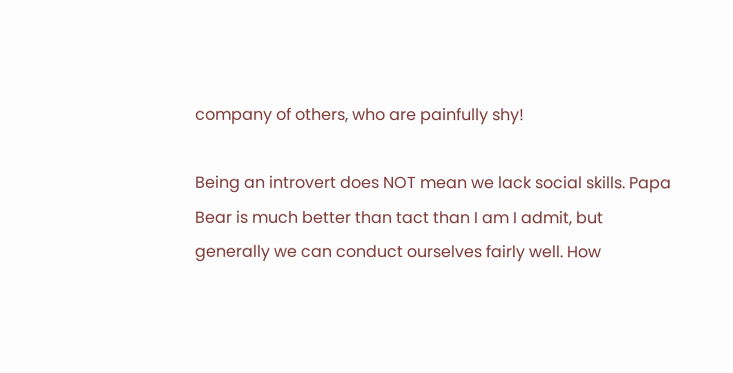company of others, who are painfully shy!

Being an introvert does NOT mean we lack social skills. Papa Bear is much better than tact than I am I admit, but generally we can conduct ourselves fairly well. How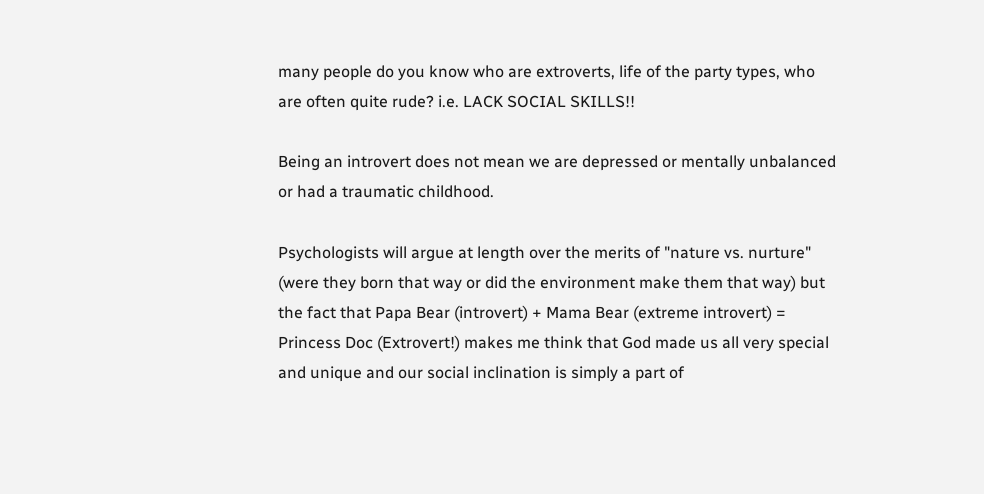many people do you know who are extroverts, life of the party types, who are often quite rude? i.e. LACK SOCIAL SKILLS!!

Being an introvert does not mean we are depressed or mentally unbalanced or had a traumatic childhood.

Psychologists will argue at length over the merits of "nature vs. nurture" (were they born that way or did the environment make them that way) but the fact that Papa Bear (introvert) + Mama Bear (extreme introvert) = Princess Doc (Extrovert!) makes me think that God made us all very special and unique and our social inclination is simply a part of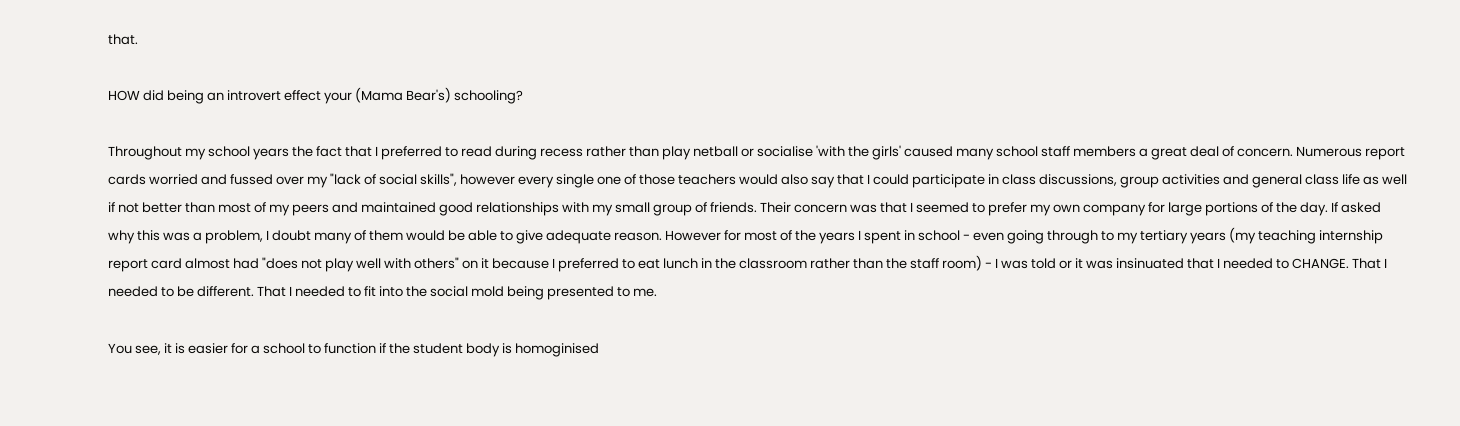that.

HOW did being an introvert effect your (Mama Bear's) schooling?

Throughout my school years the fact that I preferred to read during recess rather than play netball or socialise 'with the girls' caused many school staff members a great deal of concern. Numerous report cards worried and fussed over my "lack of social skills", however every single one of those teachers would also say that I could participate in class discussions, group activities and general class life as well if not better than most of my peers and maintained good relationships with my small group of friends. Their concern was that I seemed to prefer my own company for large portions of the day. If asked why this was a problem, I doubt many of them would be able to give adequate reason. However for most of the years I spent in school - even going through to my tertiary years (my teaching internship report card almost had "does not play well with others" on it because I preferred to eat lunch in the classroom rather than the staff room) - I was told or it was insinuated that I needed to CHANGE. That I needed to be different. That I needed to fit into the social mold being presented to me.

You see, it is easier for a school to function if the student body is homoginised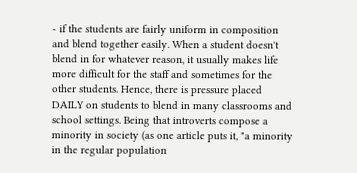- if the students are fairly uniform in composition and blend together easily. When a student doesn't blend in for whatever reason, it usually makes life more difficult for the staff and sometimes for the other students. Hence, there is pressure placed DAILY on students to blend in many classrooms and school settings. Being that introverts compose a minority in society (as one article puts it, "a minority in the regular population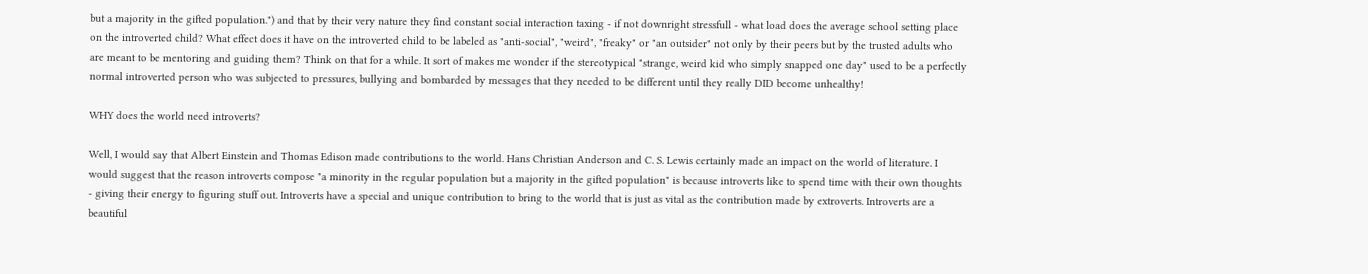but a majority in the gifted population.") and that by their very nature they find constant social interaction taxing - if not downright stressfull - what load does the average school setting place on the introverted child? What effect does it have on the introverted child to be labeled as "anti-social", "weird", "freaky" or "an outsider" not only by their peers but by the trusted adults who are meant to be mentoring and guiding them? Think on that for a while. It sort of makes me wonder if the stereotypical "strange, weird kid who simply snapped one day" used to be a perfectly normal introverted person who was subjected to pressures, bullying and bombarded by messages that they needed to be different until they really DID become unhealthy!

WHY does the world need introverts?

Well, I would say that Albert Einstein and Thomas Edison made contributions to the world. Hans Christian Anderson and C. S. Lewis certainly made an impact on the world of literature. I would suggest that the reason introverts compose "a minority in the regular population but a majority in the gifted population" is because introverts like to spend time with their own thoughts - giving their energy to figuring stuff out. Introverts have a special and unique contribution to bring to the world that is just as vital as the contribution made by extroverts. Introverts are a beautiful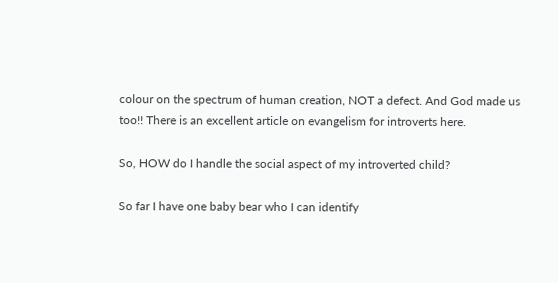colour on the spectrum of human creation, NOT a defect. And God made us too!! There is an excellent article on evangelism for introverts here.

So, HOW do I handle the social aspect of my introverted child?

So far I have one baby bear who I can identify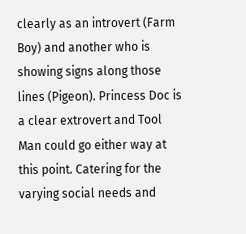clearly as an introvert (Farm Boy) and another who is showing signs along those lines (Pigeon). Princess Doc is a clear extrovert and Tool Man could go either way at this point. Catering for the varying social needs and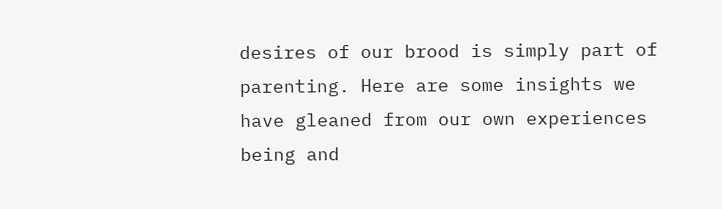desires of our brood is simply part of parenting. Here are some insights we have gleaned from our own experiences being and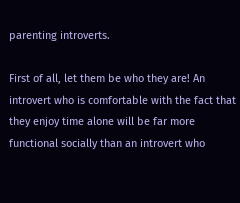parenting introverts.

First of all, let them be who they are! An introvert who is comfortable with the fact that they enjoy time alone will be far more functional socially than an introvert who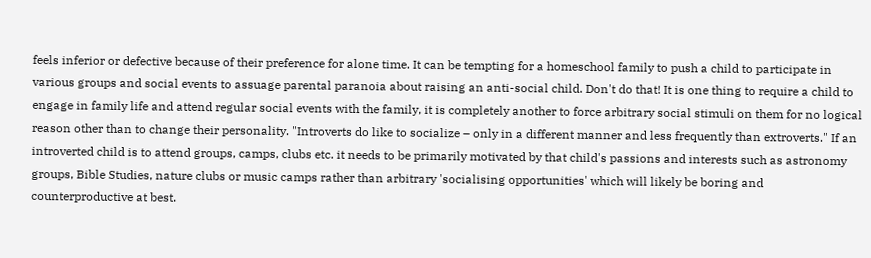feels inferior or defective because of their preference for alone time. It can be tempting for a homeschool family to push a child to participate in various groups and social events to assuage parental paranoia about raising an anti-social child. Don't do that! It is one thing to require a child to engage in family life and attend regular social events with the family, it is completely another to force arbitrary social stimuli on them for no logical reason other than to change their personality. "Introverts do like to socialize – only in a different manner and less frequently than extroverts." If an introverted child is to attend groups, camps, clubs etc. it needs to be primarily motivated by that child's passions and interests such as astronomy groups, Bible Studies, nature clubs or music camps rather than arbitrary 'socialising opportunities' which will likely be boring and counterproductive at best.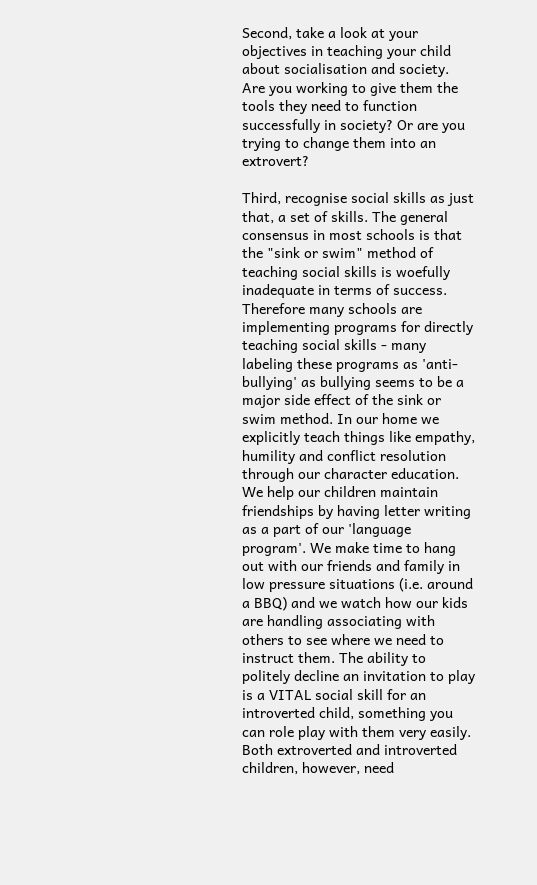Second, take a look at your objectives in teaching your child about socialisation and society. Are you working to give them the tools they need to function successfully in society? Or are you trying to change them into an extrovert?

Third, recognise social skills as just that, a set of skills. The general consensus in most schools is that the "sink or swim" method of teaching social skills is woefully inadequate in terms of success. Therefore many schools are implementing programs for directly teaching social skills - many labeling these programs as 'anti-bullying' as bullying seems to be a major side effect of the sink or swim method. In our home we explicitly teach things like empathy, humility and conflict resolution through our character education. We help our children maintain friendships by having letter writing as a part of our 'language program'. We make time to hang out with our friends and family in low pressure situations (i.e. around a BBQ) and we watch how our kids are handling associating with others to see where we need to instruct them. The ability to politely decline an invitation to play is a VITAL social skill for an introverted child, something you can role play with them very easily. Both extroverted and introverted children, however, need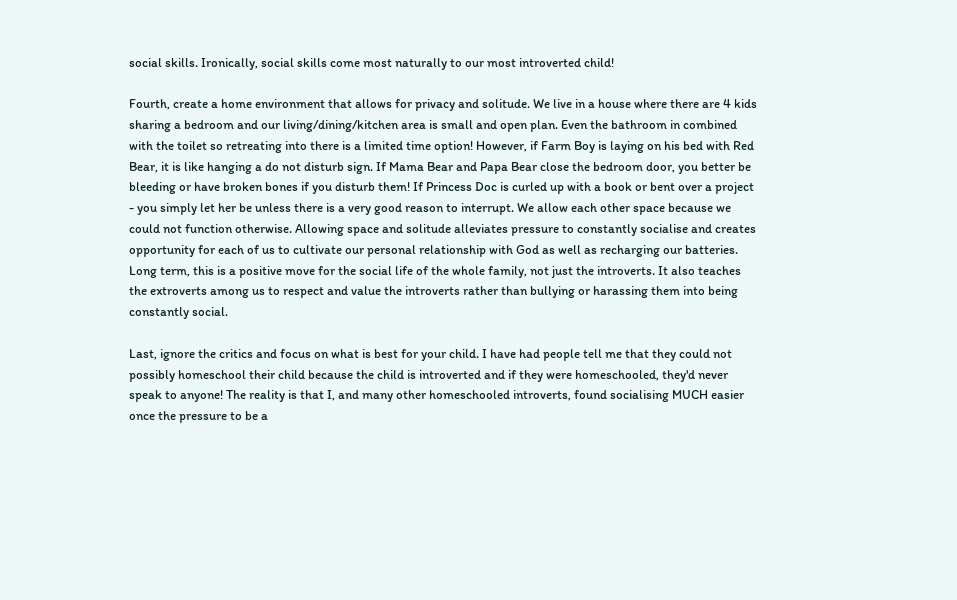social skills. Ironically, social skills come most naturally to our most introverted child!

Fourth, create a home environment that allows for privacy and solitude. We live in a house where there are 4 kids sharing a bedroom and our living/dining/kitchen area is small and open plan. Even the bathroom in combined with the toilet so retreating into there is a limited time option! However, if Farm Boy is laying on his bed with Red Bear, it is like hanging a do not disturb sign. If Mama Bear and Papa Bear close the bedroom door, you better be bleeding or have broken bones if you disturb them! If Princess Doc is curled up with a book or bent over a project - you simply let her be unless there is a very good reason to interrupt. We allow each other space because we could not function otherwise. Allowing space and solitude alleviates pressure to constantly socialise and creates opportunity for each of us to cultivate our personal relationship with God as well as recharging our batteries. Long term, this is a positive move for the social life of the whole family, not just the introverts. It also teaches the extroverts among us to respect and value the introverts rather than bullying or harassing them into being constantly social.

Last, ignore the critics and focus on what is best for your child. I have had people tell me that they could not possibly homeschool their child because the child is introverted and if they were homeschooled, they'd never speak to anyone! The reality is that I, and many other homeschooled introverts, found socialising MUCH easier once the pressure to be a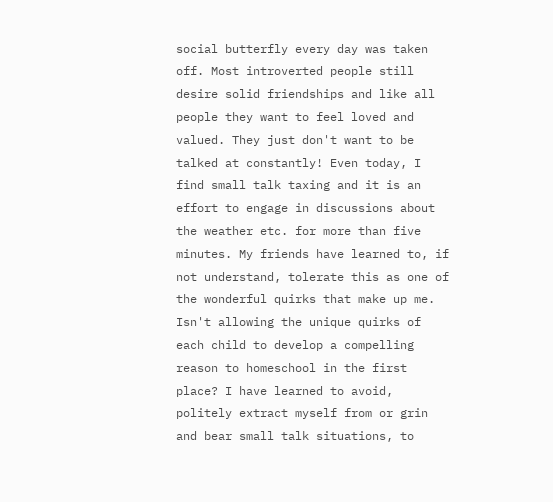social butterfly every day was taken off. Most introverted people still desire solid friendships and like all people they want to feel loved and valued. They just don't want to be talked at constantly! Even today, I find small talk taxing and it is an effort to engage in discussions about the weather etc. for more than five minutes. My friends have learned to, if not understand, tolerate this as one of the wonderful quirks that make up me. Isn't allowing the unique quirks of each child to develop a compelling reason to homeschool in the first place? I have learned to avoid, politely extract myself from or grin and bear small talk situations, to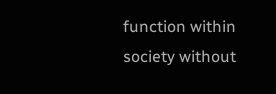function within society without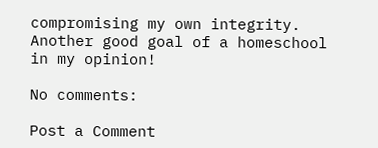compromising my own integrity. Another good goal of a homeschool in my opinion!

No comments:

Post a Comment